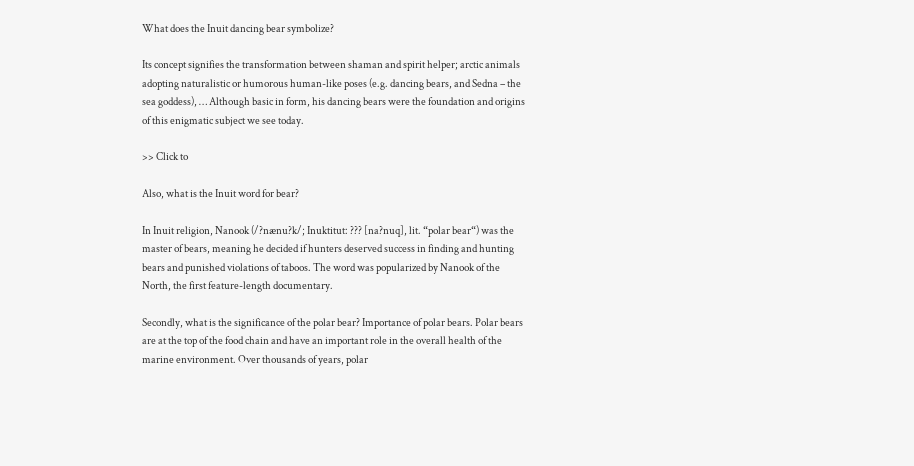What does the Inuit dancing bear symbolize?

Its concept signifies the transformation between shaman and spirit helper; arctic animals adopting naturalistic or humorous human-like poses (e.g. dancing bears, and Sedna – the sea goddess), … Although basic in form, his dancing bears were the foundation and origins of this enigmatic subject we see today.

>> Click to

Also, what is the Inuit word for bear?

In Inuit religion, Nanook (/?nænu?k/; Inuktitut: ??? [na?nuq], lit. “polar bear“) was the master of bears, meaning he decided if hunters deserved success in finding and hunting bears and punished violations of taboos. The word was popularized by Nanook of the North, the first feature-length documentary.

Secondly, what is the significance of the polar bear? Importance of polar bears. Polar bears are at the top of the food chain and have an important role in the overall health of the marine environment. Over thousands of years, polar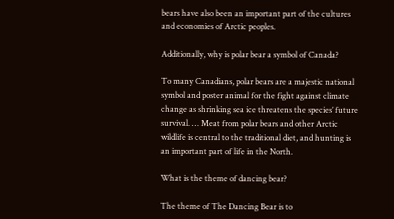bears have also been an important part of the cultures and economies of Arctic peoples.

Additionally, why is polar bear a symbol of Canada?

To many Canadians, polar bears are a majestic national symbol and poster animal for the fight against climate change as shrinking sea ice threatens the species’ future survival. … Meat from polar bears and other Arctic wildlife is central to the traditional diet, and hunting is an important part of life in the North.

What is the theme of dancing bear?

The theme of The Dancing Bear is to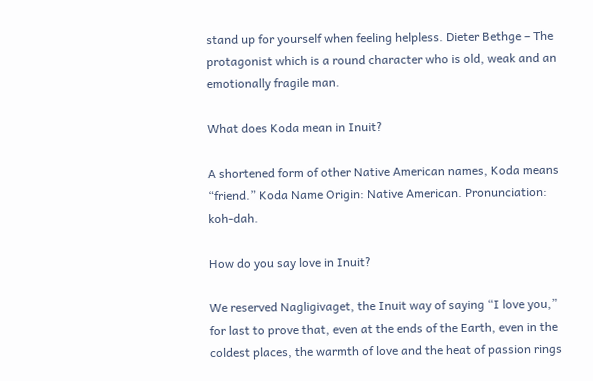stand up for yourself when feeling helpless. Dieter Bethge – The protagonist which is a round character who is old, weak and an emotionally fragile man.

What does Koda mean in Inuit?

A shortened form of other Native American names, Koda means “friend.” Koda Name Origin: Native American. Pronunciation: koh-dah.

How do you say love in Inuit?

We reserved Nagligivaget, the Inuit way of saying “I love you,” for last to prove that, even at the ends of the Earth, even in the coldest places, the warmth of love and the heat of passion rings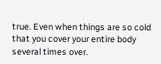true. Even when things are so cold that you cover your entire body several times over.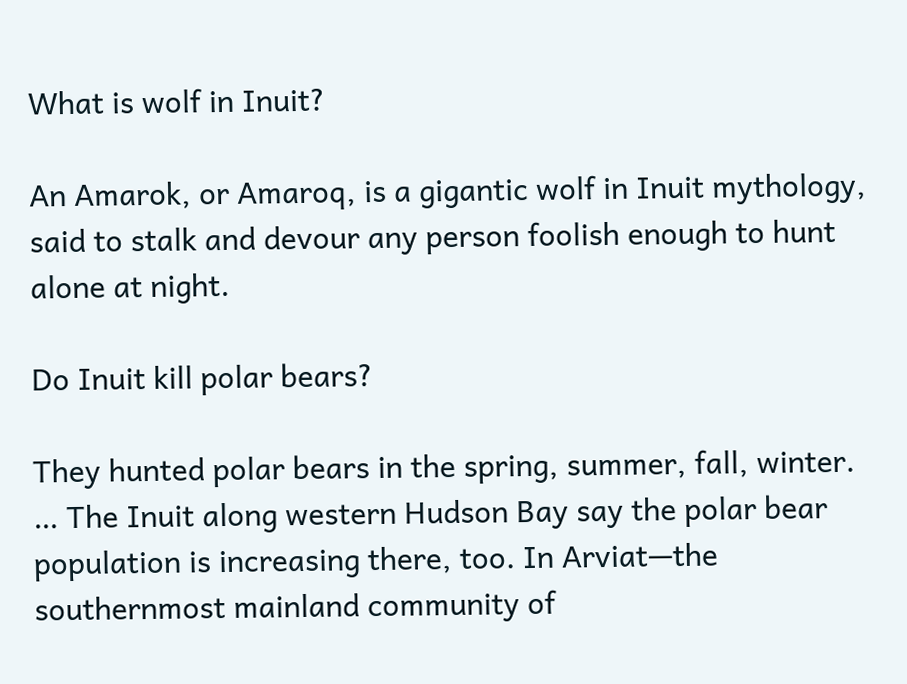What is wolf in Inuit?

An Amarok, or Amaroq, is a gigantic wolf in Inuit mythology, said to stalk and devour any person foolish enough to hunt alone at night.

Do Inuit kill polar bears?

They hunted polar bears in the spring, summer, fall, winter. … The Inuit along western Hudson Bay say the polar bear population is increasing there, too. In Arviat—the southernmost mainland community of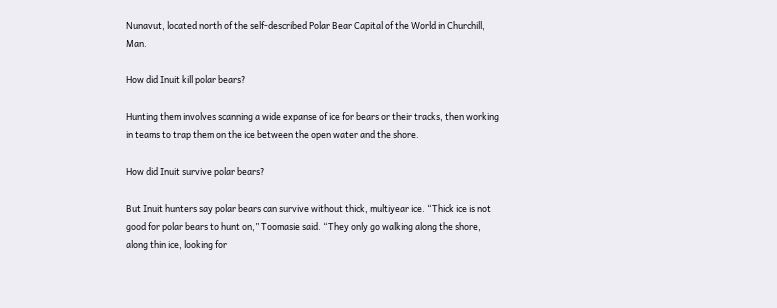Nunavut, located north of the self-described Polar Bear Capital of the World in Churchill, Man.

How did Inuit kill polar bears?

Hunting them involves scanning a wide expanse of ice for bears or their tracks, then working in teams to trap them on the ice between the open water and the shore.

How did Inuit survive polar bears?

But Inuit hunters say polar bears can survive without thick, multiyear ice. “Thick ice is not good for polar bears to hunt on,” Toomasie said. “They only go walking along the shore, along thin ice, looking for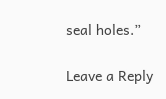seal holes.”

Leave a Reply